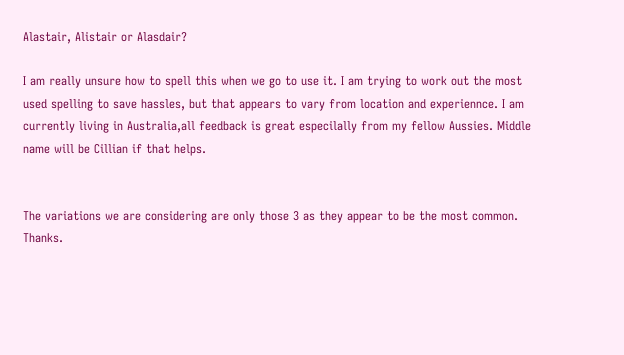Alastair, Alistair or Alasdair?

I am really unsure how to spell this when we go to use it. I am trying to work out the most used spelling to save hassles, but that appears to vary from location and experiennce. I am currently living in Australia,all feedback is great especilally from my fellow Aussies. Middle name will be Cillian if that helps.


The variations we are considering are only those 3 as they appear to be the most common. Thanks.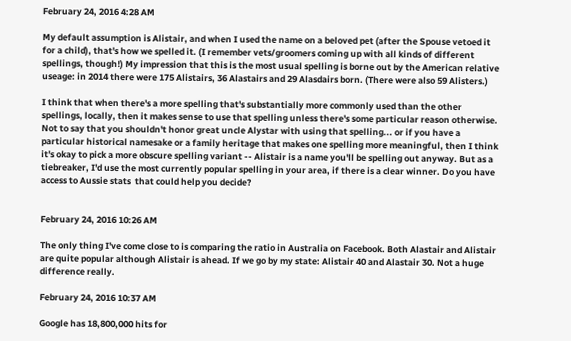February 24, 2016 4:28 AM

My default assumption is Alistair, and when I used the name on a beloved pet (after the Spouse vetoed it for a child), that's how we spelled it. (I remember vets/groomers coming up with all kinds of different spellings, though!) My impression that this is the most usual spelling is borne out by the American relative useage: in 2014 there were 175 Alistairs, 36 Alastairs and 29 Alasdairs born. (There were also 59 Alisters.)

I think that when there's a more spelling that's substantially more commonly used than the other spellings, locally, then it makes sense to use that spelling unless there's some particular reason otherwise. Not to say that you shouldn't honor great uncle Alystar with using that spelling... or if you have a particular historical namesake or a family heritage that makes one spelling more meaningful, then I think it's okay to pick a more obscure spelling variant -- Alistair is a name you'll be spelling out anyway. But as a tiebreaker, I'd use the most currently popular spelling in your area, if there is a clear winner. Do you have access to Aussie stats  that could help you decide?


February 24, 2016 10:26 AM

The only thing I've come close to is comparing the ratio in Australia on Facebook. Both Alastair and Alistair are quite popular although Alistair is ahead. If we go by my state: Alistair 40 and Alastair 30. Not a huge difference really.

February 24, 2016 10:37 AM

Google has 18,800,000 hits for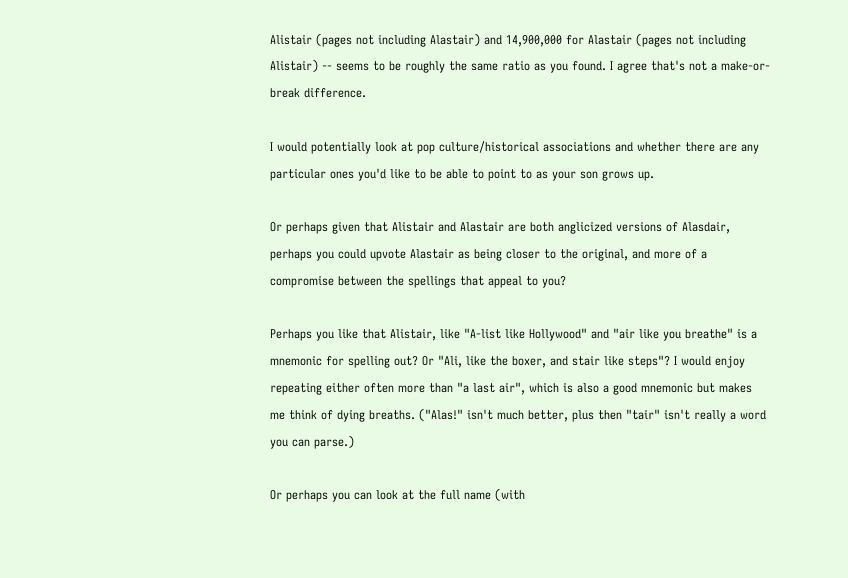Alistair (pages not including Alastair) and 14,900,000 for Alastair (pages not including Alistair) -- seems to be roughly the same ratio as you found. I agree that's not a make-or-break difference.

I would potentially look at pop culture/historical associations and whether there are any particular ones you'd like to be able to point to as your son grows up.

Or perhaps given that Alistair and Alastair are both anglicized versions of Alasdair, perhaps you could upvote Alastair as being closer to the original, and more of a compromise between the spellings that appeal to you?

Perhaps you like that Alistair, like "A-list like Hollywood" and "air like you breathe" is a mnemonic for spelling out? Or "Ali, like the boxer, and stair like steps"? I would enjoy repeating either often more than "a last air", which is also a good mnemonic but makes me think of dying breaths. ("Alas!" isn't much better, plus then "tair" isn't really a word you can parse.)

Or perhaps you can look at the full name (with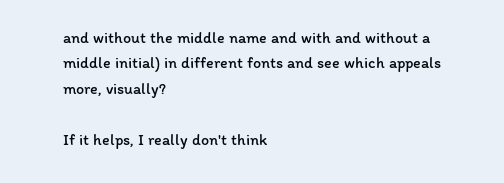and without the middle name and with and without a middle initial) in different fonts and see which appeals more, visually?

If it helps, I really don't think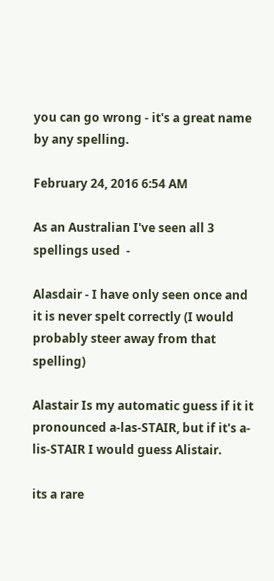you can go wrong - it's a great name by any spelling.

February 24, 2016 6:54 AM

As an Australian I've seen all 3 spellings used  -

Alasdair - I have only seen once and it is never spelt correctly (I would probably steer away from that spelling)

Alastair Is my automatic guess if it it pronounced a-las-STAIR, but if it's a-lis-STAIR I would guess Alistair.

its a rare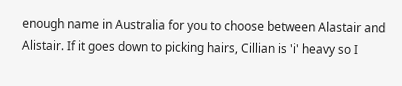enough name in Australia for you to choose between Alastair and Alistair. If it goes down to picking hairs, Cillian is 'i' heavy so I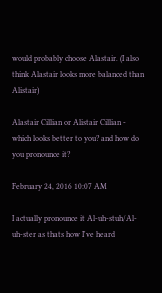would probably choose Alastair. (I also think Alastair looks more balanced than Alistair)

Alastair Cillian or Alistair Cillian - which looks better to you? and how do you pronounce it?

February 24, 2016 10:07 AM

I actually pronounce it Al-uh-stuh/Al-uh-ster as thats how I've heard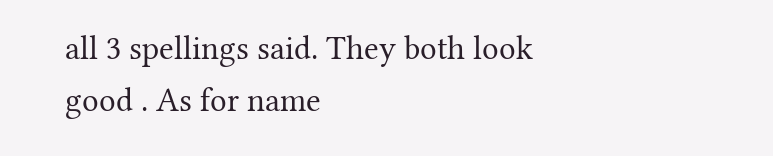all 3 spellings said. They both look good . As for name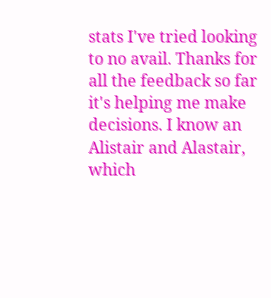stats I've tried looking to no avail. Thanks for all the feedback so far it's helping me make decisions. I know an Alistair and Alastair, which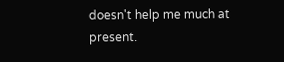doesn't help me much at present.